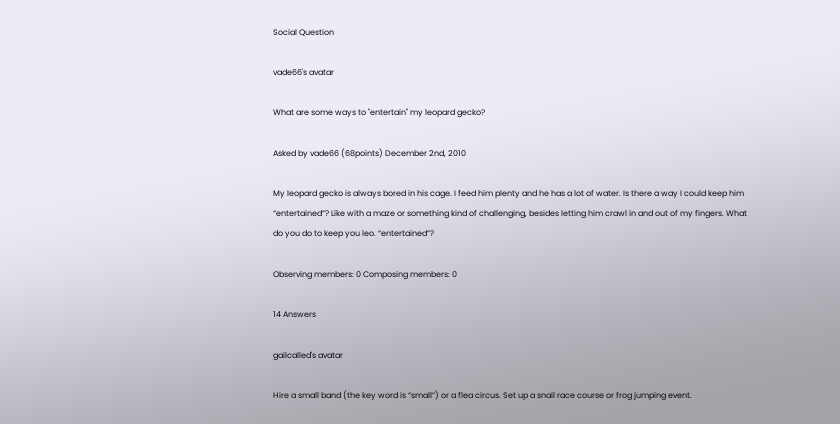Social Question

vade66's avatar

What are some ways to "entertain" my leopard gecko?

Asked by vade66 (68points) December 2nd, 2010

My leopard gecko is always bored in his cage. I feed him plenty and he has a lot of water. Is there a way I could keep him “entertained”? Like with a maze or something kind of challenging, besides letting him crawl in and out of my fingers. What do you do to keep you leo. “entertained”?

Observing members: 0 Composing members: 0

14 Answers

gailcalled's avatar

Hire a small band (the key word is “small”) or a flea circus. Set up a snail race course or frog jumping event.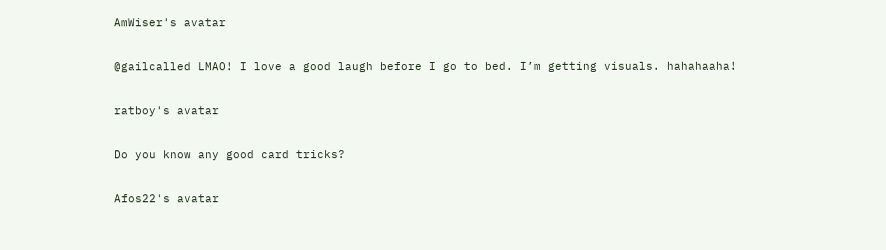AmWiser's avatar

@gailcalled LMAO! I love a good laugh before I go to bed. I’m getting visuals. hahahaaha!

ratboy's avatar

Do you know any good card tricks?

Afos22's avatar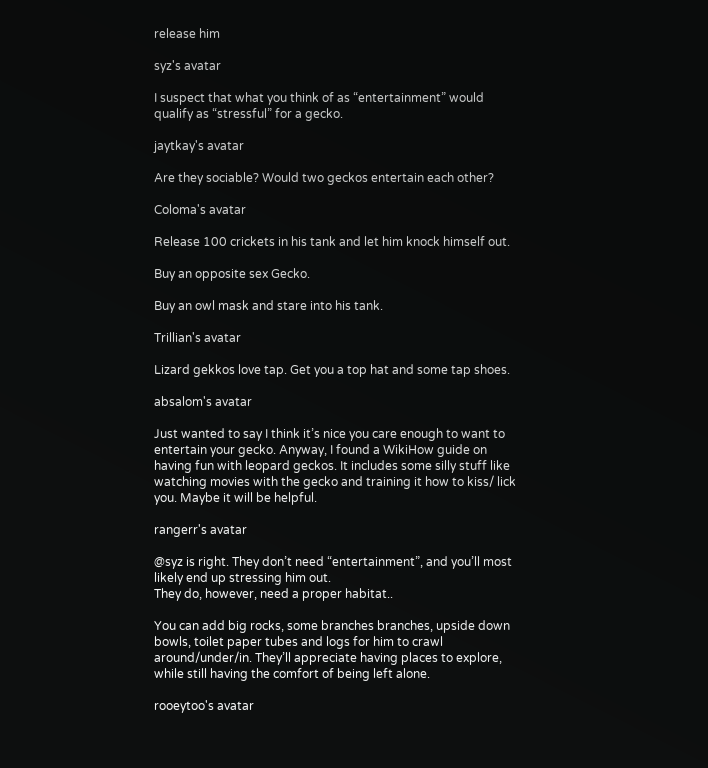release him

syz's avatar

I suspect that what you think of as “entertainment” would qualify as “stressful” for a gecko.

jaytkay's avatar

Are they sociable? Would two geckos entertain each other?

Coloma's avatar

Release 100 crickets in his tank and let him knock himself out.

Buy an opposite sex Gecko.

Buy an owl mask and stare into his tank.

Trillian's avatar

Lizard gekkos love tap. Get you a top hat and some tap shoes.

absalom's avatar

Just wanted to say I think it’s nice you care enough to want to entertain your gecko. Anyway, I found a WikiHow guide on having fun with leopard geckos. It includes some silly stuff like watching movies with the gecko and training it how to kiss/ lick you. Maybe it will be helpful.

rangerr's avatar

@syz is right. They don’t need “entertainment”, and you’ll most likely end up stressing him out.
They do, however, need a proper habitat..

You can add big rocks, some branches branches, upside down bowls, toilet paper tubes and logs for him to crawl around/under/in. They’ll appreciate having places to explore, while still having the comfort of being left alone.

rooeytoo's avatar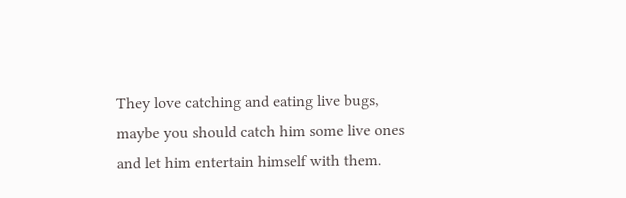They love catching and eating live bugs, maybe you should catch him some live ones and let him entertain himself with them.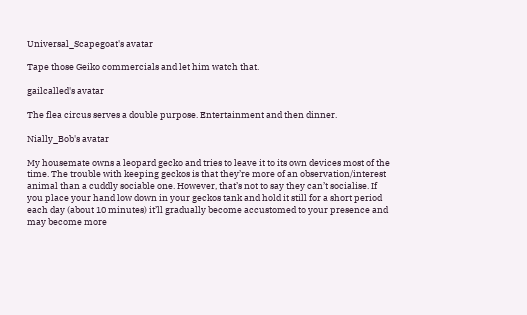Universal_Scapegoat's avatar

Tape those Geiko commercials and let him watch that.

gailcalled's avatar

The flea circus serves a double purpose. Entertainment and then dinner.

Nially_Bob's avatar

My housemate owns a leopard gecko and tries to leave it to its own devices most of the time. The trouble with keeping geckos is that they’re more of an observation/interest animal than a cuddly sociable one. However, that’s not to say they can’t socialise. If you place your hand low down in your geckos tank and hold it still for a short period each day (about 10 minutes) it’ll gradually become accustomed to your presence and may become more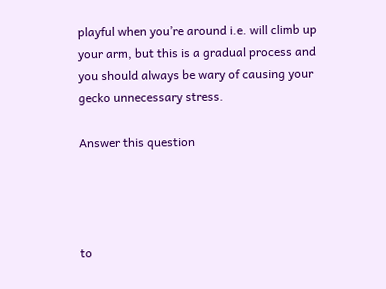playful when you’re around i.e. will climb up your arm, but this is a gradual process and you should always be wary of causing your gecko unnecessary stress.

Answer this question




to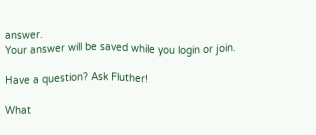answer.
Your answer will be saved while you login or join.

Have a question? Ask Fluther!

What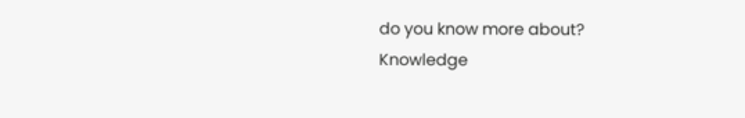do you know more about?
Knowledge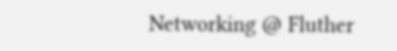Networking @ Fluther